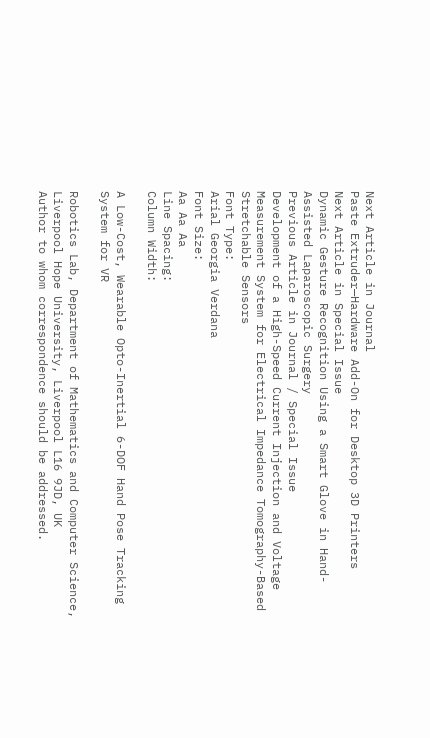Next Article in Journal
Paste Extruder—Hardware Add-On for Desktop 3D Printers
Next Article in Special Issue
Dynamic Gesture Recognition Using a Smart Glove in Hand-Assisted Laparoscopic Surgery
Previous Article in Journal / Special Issue
Development of a High-Speed Current Injection and Voltage Measurement System for Electrical Impedance Tomography-Based Stretchable Sensors
Font Type:
Arial Georgia Verdana
Font Size:
Aa Aa Aa
Line Spacing:
Column Width:

A Low-Cost, Wearable Opto-Inertial 6-DOF Hand Pose Tracking System for VR

Robotics Lab, Department of Mathematics and Computer Science, Liverpool Hope University, Liverpool L16 9JD, UK
Author to whom correspondence should be addressed.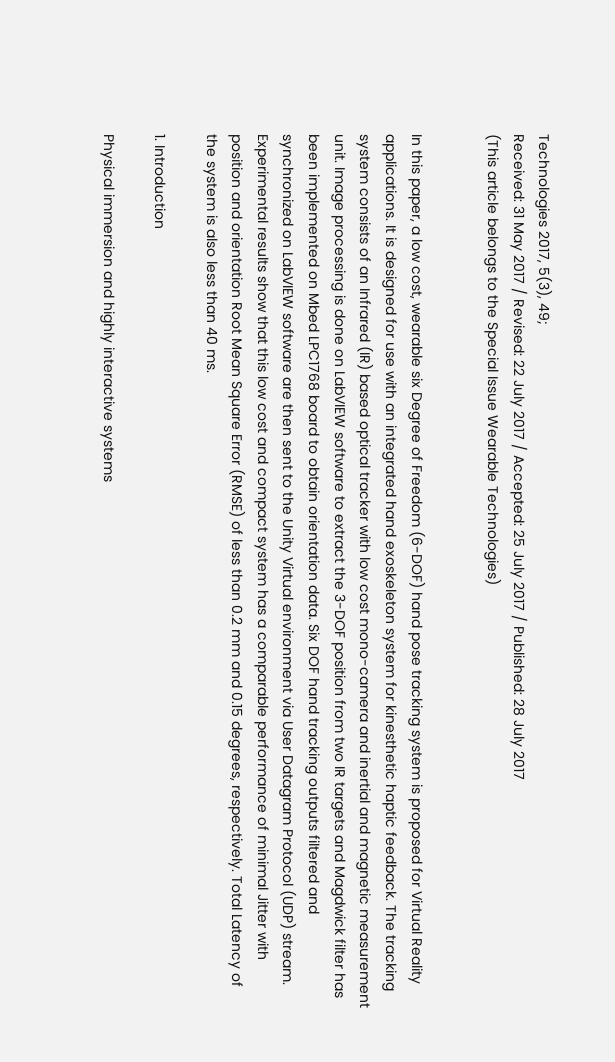Technologies 2017, 5(3), 49;
Received: 31 May 2017 / Revised: 22 July 2017 / Accepted: 25 July 2017 / Published: 28 July 2017
(This article belongs to the Special Issue Wearable Technologies)


In this paper, a low cost, wearable six Degree of Freedom (6-DOF) hand pose tracking system is proposed for Virtual Reality applications. It is designed for use with an integrated hand exoskeleton system for kinesthetic haptic feedback. The tracking system consists of an Infrared (IR) based optical tracker with low cost mono-camera and inertial and magnetic measurement unit. Image processing is done on LabVIEW software to extract the 3-DOF position from two IR targets and Magdwick filter has been implemented on Mbed LPC1768 board to obtain orientation data. Six DOF hand tracking outputs filtered and synchronized on LabVIEW software are then sent to the Unity Virtual environment via User Datagram Protocol (UDP) stream. Experimental results show that this low cost and compact system has a comparable performance of minimal Jitter with position and orientation Root Mean Square Error (RMSE) of less than 0.2 mm and 0.15 degrees, respectively. Total Latency of the system is also less than 40 ms.

1. Introduction

Physical immersion and highly interactive systems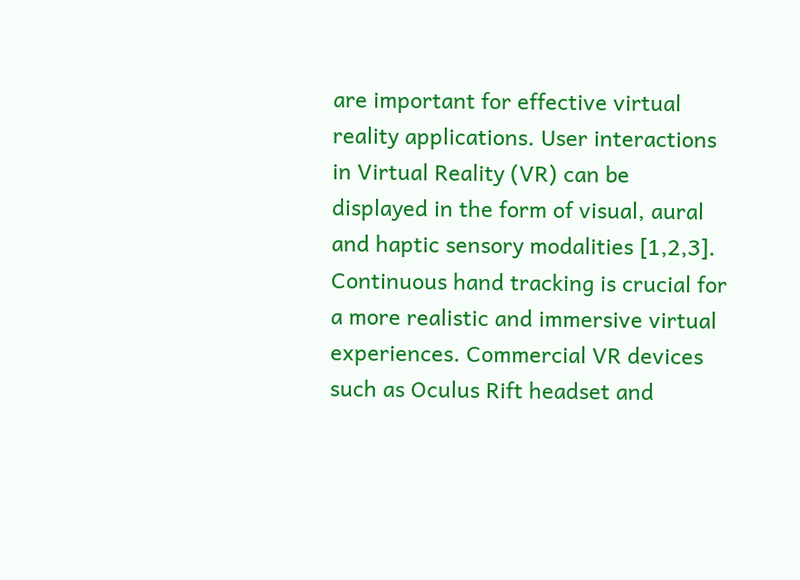are important for effective virtual reality applications. User interactions in Virtual Reality (VR) can be displayed in the form of visual, aural and haptic sensory modalities [1,2,3]. Continuous hand tracking is crucial for a more realistic and immersive virtual experiences. Commercial VR devices such as Oculus Rift headset and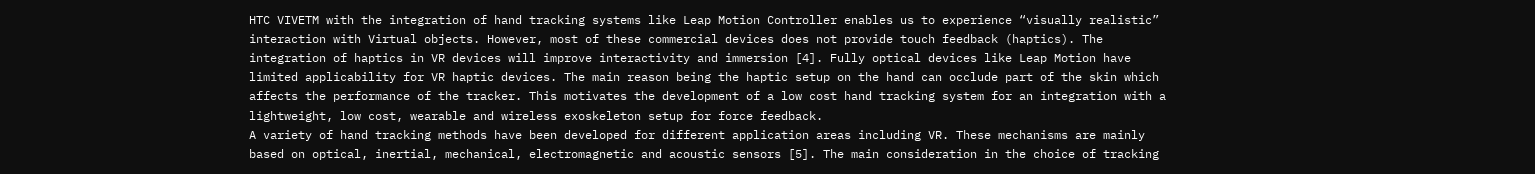HTC VIVETM with the integration of hand tracking systems like Leap Motion Controller enables us to experience “visually realistic” interaction with Virtual objects. However, most of these commercial devices does not provide touch feedback (haptics). The integration of haptics in VR devices will improve interactivity and immersion [4]. Fully optical devices like Leap Motion have limited applicability for VR haptic devices. The main reason being the haptic setup on the hand can occlude part of the skin which affects the performance of the tracker. This motivates the development of a low cost hand tracking system for an integration with a lightweight, low cost, wearable and wireless exoskeleton setup for force feedback.
A variety of hand tracking methods have been developed for different application areas including VR. These mechanisms are mainly based on optical, inertial, mechanical, electromagnetic and acoustic sensors [5]. The main consideration in the choice of tracking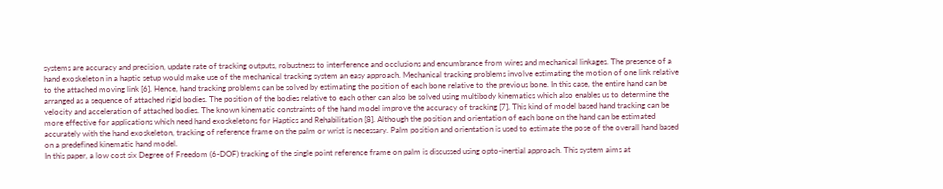systems are accuracy and precision, update rate of tracking outputs, robustness to interference and occlusions and encumbrance from wires and mechanical linkages. The presence of a hand exoskeleton in a haptic setup would make use of the mechanical tracking system an easy approach. Mechanical tracking problems involve estimating the motion of one link relative to the attached moving link [6]. Hence, hand tracking problems can be solved by estimating the position of each bone relative to the previous bone. In this case, the entire hand can be arranged as a sequence of attached rigid bodies. The position of the bodies relative to each other can also be solved using multibody kinematics which also enables us to determine the velocity and acceleration of attached bodies. The known kinematic constraints of the hand model improve the accuracy of tracking [7]. This kind of model based hand tracking can be more effective for applications which need hand exoskeletons for Haptics and Rehabilitation [8]. Although the position and orientation of each bone on the hand can be estimated accurately with the hand exoskeleton, tracking of reference frame on the palm or wrist is necessary. Palm position and orientation is used to estimate the pose of the overall hand based on a predefined kinematic hand model.
In this paper, a low cost six Degree of Freedom (6-DOF) tracking of the single point reference frame on palm is discussed using opto-inertial approach. This system aims at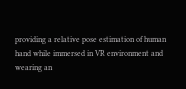providing a relative pose estimation of human hand while immersed in VR environment and wearing an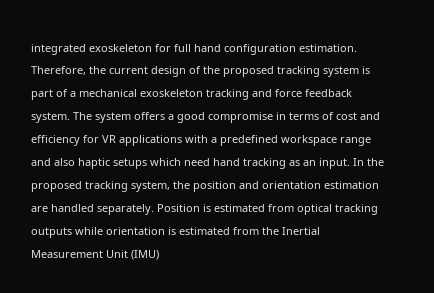integrated exoskeleton for full hand configuration estimation. Therefore, the current design of the proposed tracking system is part of a mechanical exoskeleton tracking and force feedback system. The system offers a good compromise in terms of cost and efficiency for VR applications with a predefined workspace range and also haptic setups which need hand tracking as an input. In the proposed tracking system, the position and orientation estimation are handled separately. Position is estimated from optical tracking outputs while orientation is estimated from the Inertial Measurement Unit (IMU)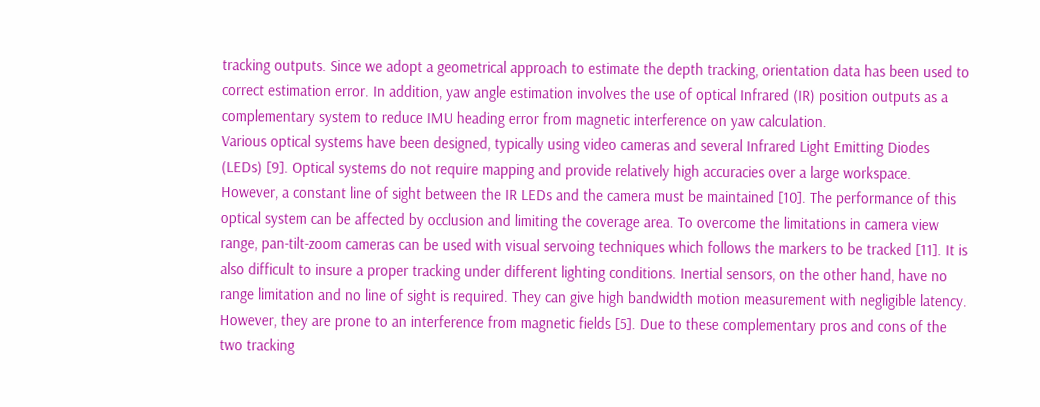tracking outputs. Since we adopt a geometrical approach to estimate the depth tracking, orientation data has been used to correct estimation error. In addition, yaw angle estimation involves the use of optical Infrared (IR) position outputs as a complementary system to reduce IMU heading error from magnetic interference on yaw calculation.
Various optical systems have been designed, typically using video cameras and several Infrared Light Emitting Diodes (LEDs) [9]. Optical systems do not require mapping and provide relatively high accuracies over a large workspace. However, a constant line of sight between the IR LEDs and the camera must be maintained [10]. The performance of this optical system can be affected by occlusion and limiting the coverage area. To overcome the limitations in camera view range, pan-tilt-zoom cameras can be used with visual servoing techniques which follows the markers to be tracked [11]. It is also difficult to insure a proper tracking under different lighting conditions. Inertial sensors, on the other hand, have no range limitation and no line of sight is required. They can give high bandwidth motion measurement with negligible latency. However, they are prone to an interference from magnetic fields [5]. Due to these complementary pros and cons of the two tracking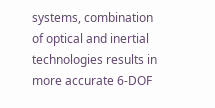systems, combination of optical and inertial technologies results in more accurate 6-DOF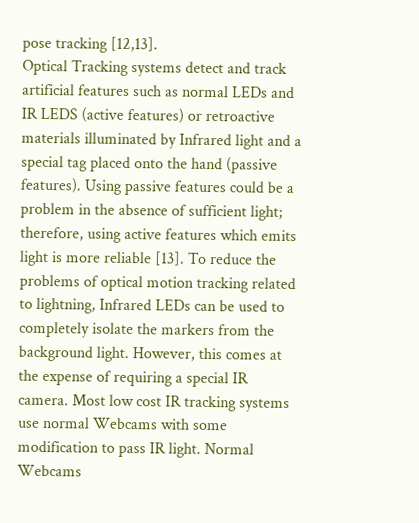pose tracking [12,13].
Optical Tracking systems detect and track artificial features such as normal LEDs and IR LEDS (active features) or retroactive materials illuminated by Infrared light and a special tag placed onto the hand (passive features). Using passive features could be a problem in the absence of sufficient light; therefore, using active features which emits light is more reliable [13]. To reduce the problems of optical motion tracking related to lightning, Infrared LEDs can be used to completely isolate the markers from the background light. However, this comes at the expense of requiring a special IR camera. Most low cost IR tracking systems use normal Webcams with some modification to pass IR light. Normal Webcams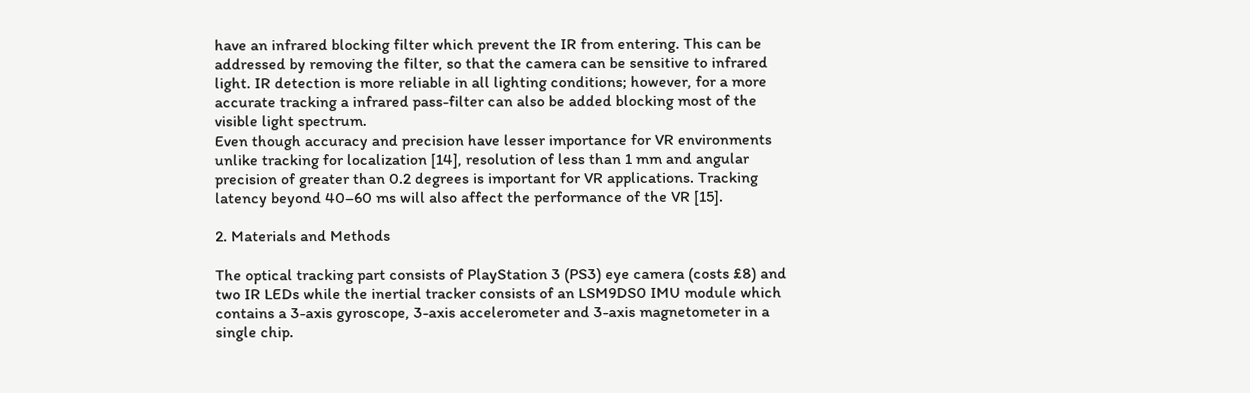have an infrared blocking filter which prevent the IR from entering. This can be addressed by removing the filter, so that the camera can be sensitive to infrared light. IR detection is more reliable in all lighting conditions; however, for a more accurate tracking a infrared pass-filter can also be added blocking most of the visible light spectrum.
Even though accuracy and precision have lesser importance for VR environments unlike tracking for localization [14], resolution of less than 1 mm and angular precision of greater than 0.2 degrees is important for VR applications. Tracking latency beyond 40–60 ms will also affect the performance of the VR [15].

2. Materials and Methods

The optical tracking part consists of PlayStation 3 (PS3) eye camera (costs £8) and two IR LEDs while the inertial tracker consists of an LSM9DS0 IMU module which contains a 3-axis gyroscope, 3-axis accelerometer and 3-axis magnetometer in a single chip.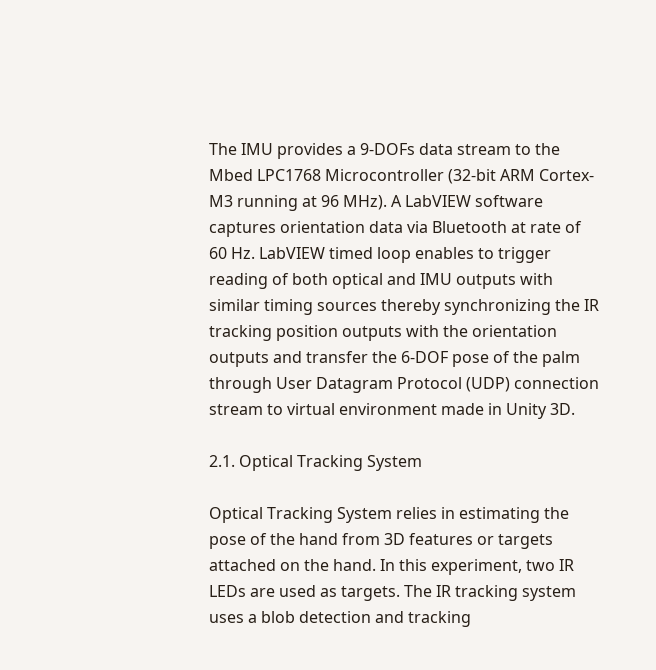The IMU provides a 9-DOFs data stream to the Mbed LPC1768 Microcontroller (32-bit ARM Cortex-M3 running at 96 MHz). A LabVIEW software captures orientation data via Bluetooth at rate of 60 Hz. LabVIEW timed loop enables to trigger reading of both optical and IMU outputs with similar timing sources thereby synchronizing the IR tracking position outputs with the orientation outputs and transfer the 6-DOF pose of the palm through User Datagram Protocol (UDP) connection stream to virtual environment made in Unity 3D.

2.1. Optical Tracking System

Optical Tracking System relies in estimating the pose of the hand from 3D features or targets attached on the hand. In this experiment, two IR LEDs are used as targets. The IR tracking system uses a blob detection and tracking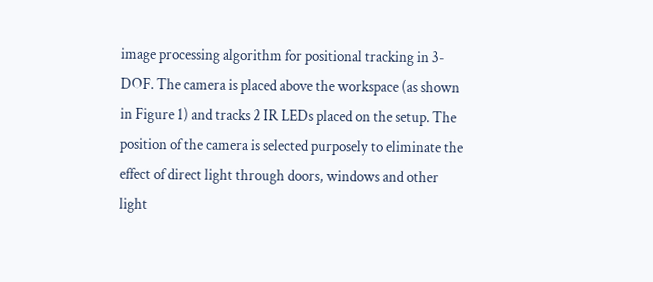image processing algorithm for positional tracking in 3-DOF. The camera is placed above the workspace (as shown in Figure 1) and tracks 2 IR LEDs placed on the setup. The position of the camera is selected purposely to eliminate the effect of direct light through doors, windows and other light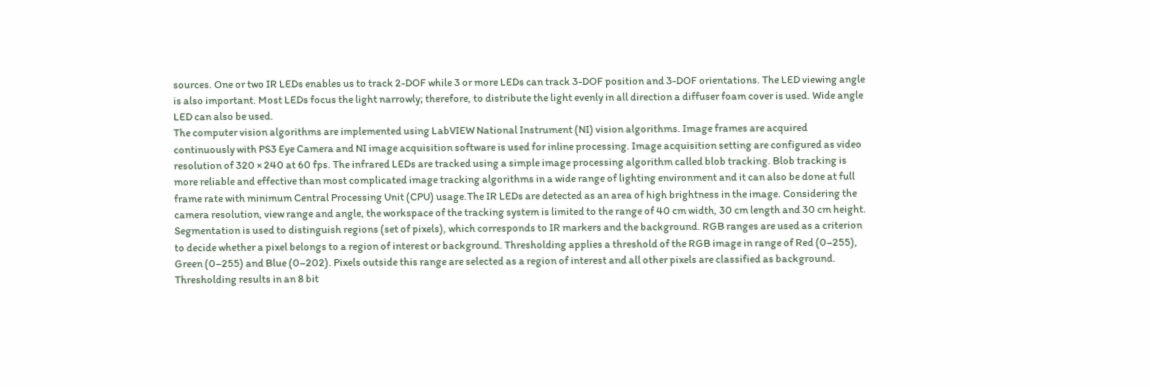sources. One or two IR LEDs enables us to track 2-DOF while 3 or more LEDs can track 3-DOF position and 3-DOF orientations. The LED viewing angle is also important. Most LEDs focus the light narrowly; therefore, to distribute the light evenly in all direction a diffuser foam cover is used. Wide angle LED can also be used.
The computer vision algorithms are implemented using LabVIEW National Instrument (NI) vision algorithms. Image frames are acquired continuously with PS3 Eye Camera and NI image acquisition software is used for inline processing. Image acquisition setting are configured as video resolution of 320 × 240 at 60 fps. The infrared LEDs are tracked using a simple image processing algorithm called blob tracking. Blob tracking is more reliable and effective than most complicated image tracking algorithms in a wide range of lighting environment and it can also be done at full frame rate with minimum Central Processing Unit (CPU) usage.The IR LEDs are detected as an area of high brightness in the image. Considering the camera resolution, view range and angle, the workspace of the tracking system is limited to the range of 40 cm width, 30 cm length and 30 cm height. Segmentation is used to distinguish regions (set of pixels), which corresponds to IR markers and the background. RGB ranges are used as a criterion to decide whether a pixel belongs to a region of interest or background. Thresholding applies a threshold of the RGB image in range of Red (0–255), Green (0–255) and Blue (0–202). Pixels outside this range are selected as a region of interest and all other pixels are classified as background.
Thresholding results in an 8 bit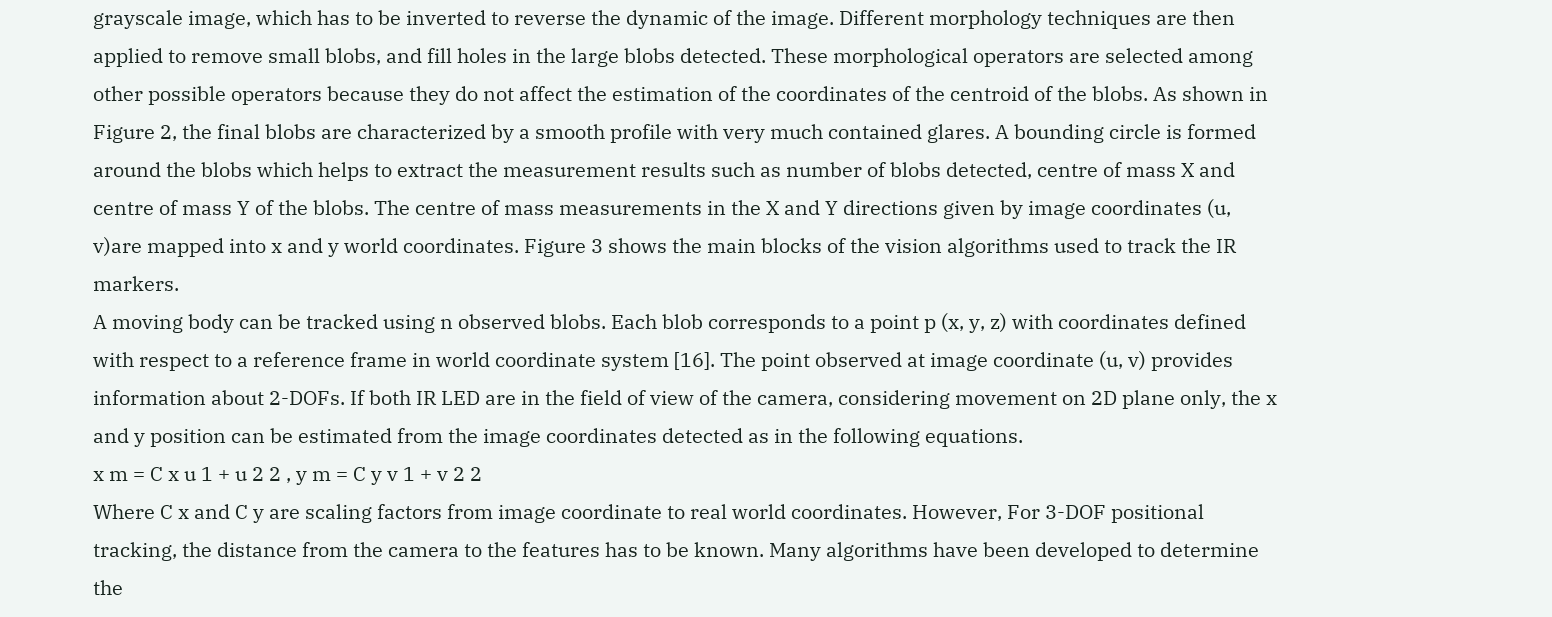grayscale image, which has to be inverted to reverse the dynamic of the image. Different morphology techniques are then applied to remove small blobs, and fill holes in the large blobs detected. These morphological operators are selected among other possible operators because they do not affect the estimation of the coordinates of the centroid of the blobs. As shown in Figure 2, the final blobs are characterized by a smooth profile with very much contained glares. A bounding circle is formed around the blobs which helps to extract the measurement results such as number of blobs detected, centre of mass X and centre of mass Y of the blobs. The centre of mass measurements in the X and Y directions given by image coordinates (u, v)are mapped into x and y world coordinates. Figure 3 shows the main blocks of the vision algorithms used to track the IR markers.
A moving body can be tracked using n observed blobs. Each blob corresponds to a point p (x, y, z) with coordinates defined with respect to a reference frame in world coordinate system [16]. The point observed at image coordinate (u, v) provides information about 2-DOFs. If both IR LED are in the field of view of the camera, considering movement on 2D plane only, the x and y position can be estimated from the image coordinates detected as in the following equations.
x m = C x u 1 + u 2 2 , y m = C y v 1 + v 2 2
Where C x and C y are scaling factors from image coordinate to real world coordinates. However, For 3-DOF positional tracking, the distance from the camera to the features has to be known. Many algorithms have been developed to determine the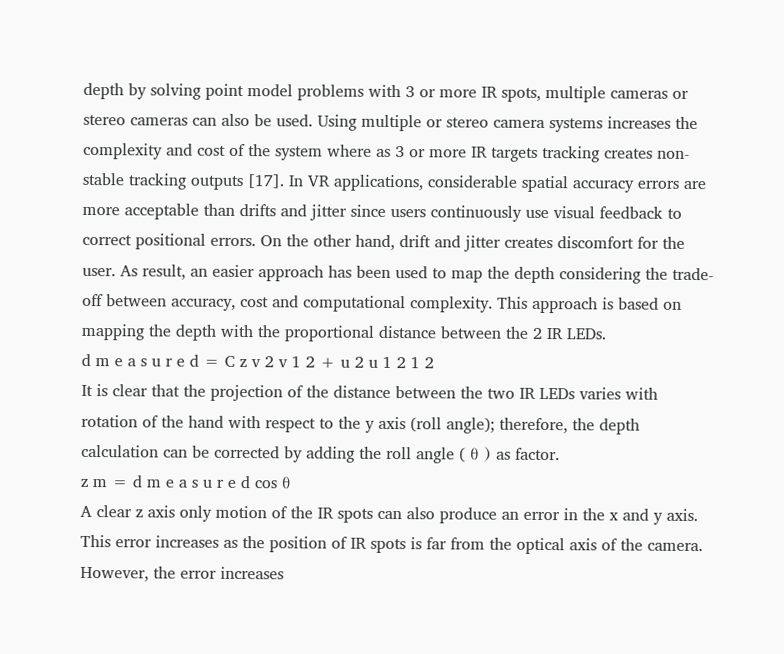depth by solving point model problems with 3 or more IR spots, multiple cameras or stereo cameras can also be used. Using multiple or stereo camera systems increases the complexity and cost of the system where as 3 or more IR targets tracking creates non-stable tracking outputs [17]. In VR applications, considerable spatial accuracy errors are more acceptable than drifts and jitter since users continuously use visual feedback to correct positional errors. On the other hand, drift and jitter creates discomfort for the user. As result, an easier approach has been used to map the depth considering the trade-off between accuracy, cost and computational complexity. This approach is based on mapping the depth with the proportional distance between the 2 IR LEDs.
d m e a s u r e d = C z v 2 v 1 2 + u 2 u 1 2 1 2
It is clear that the projection of the distance between the two IR LEDs varies with rotation of the hand with respect to the y axis (roll angle); therefore, the depth calculation can be corrected by adding the roll angle ( θ ) as factor.
z m = d m e a s u r e d cos θ
A clear z axis only motion of the IR spots can also produce an error in the x and y axis. This error increases as the position of IR spots is far from the optical axis of the camera. However, the error increases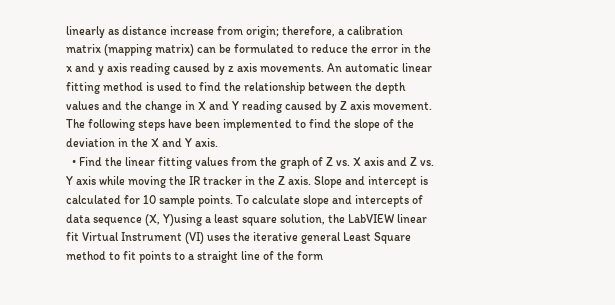linearly as distance increase from origin; therefore, a calibration matrix (mapping matrix) can be formulated to reduce the error in the x and y axis reading caused by z axis movements. An automatic linear fitting method is used to find the relationship between the depth values and the change in X and Y reading caused by Z axis movement. The following steps have been implemented to find the slope of the deviation in the X and Y axis.
  • Find the linear fitting values from the graph of Z vs. X axis and Z vs. Y axis while moving the IR tracker in the Z axis. Slope and intercept is calculated for 10 sample points. To calculate slope and intercepts of data sequence (X, Y)using a least square solution, the LabVIEW linear fit Virtual Instrument (VI) uses the iterative general Least Square method to fit points to a straight line of the form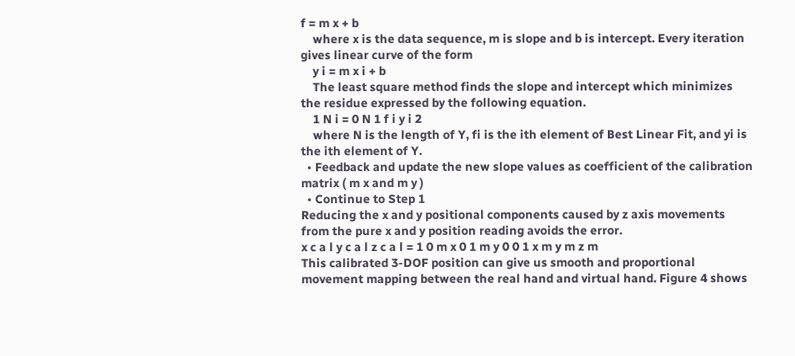f = m x + b
    where x is the data sequence, m is slope and b is intercept. Every iteration gives linear curve of the form
    y i = m x i + b
    The least square method finds the slope and intercept which minimizes the residue expressed by the following equation.
    1 N i = 0 N 1 f i y i 2
    where N is the length of Y, fi is the ith element of Best Linear Fit, and yi is the ith element of Y.
  • Feedback and update the new slope values as coefficient of the calibration matrix ( m x and m y )
  • Continue to Step 1
Reducing the x and y positional components caused by z axis movements from the pure x and y position reading avoids the error.
x c a l y c a l z c a l = 1 0 m x 0 1 m y 0 0 1 x m y m z m
This calibrated 3-DOF position can give us smooth and proportional movement mapping between the real hand and virtual hand. Figure 4 shows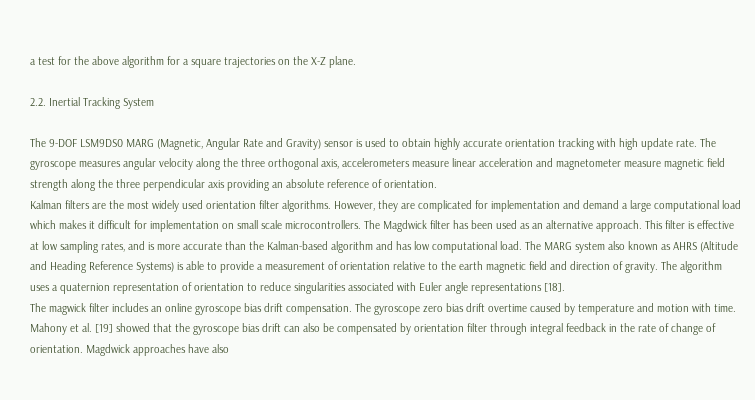a test for the above algorithm for a square trajectories on the X-Z plane.

2.2. Inertial Tracking System

The 9-DOF LSM9DS0 MARG (Magnetic, Angular Rate and Gravity) sensor is used to obtain highly accurate orientation tracking with high update rate. The gyroscope measures angular velocity along the three orthogonal axis, accelerometers measure linear acceleration and magnetometer measure magnetic field strength along the three perpendicular axis providing an absolute reference of orientation.
Kalman filters are the most widely used orientation filter algorithms. However, they are complicated for implementation and demand a large computational load which makes it difficult for implementation on small scale microcontrollers. The Magdwick filter has been used as an alternative approach. This filter is effective at low sampling rates, and is more accurate than the Kalman-based algorithm and has low computational load. The MARG system also known as AHRS (Altitude and Heading Reference Systems) is able to provide a measurement of orientation relative to the earth magnetic field and direction of gravity. The algorithm uses a quaternion representation of orientation to reduce singularities associated with Euler angle representations [18].
The magwick filter includes an online gyroscope bias drift compensation. The gyroscope zero bias drift overtime caused by temperature and motion with time. Mahony et al. [19] showed that the gyroscope bias drift can also be compensated by orientation filter through integral feedback in the rate of change of orientation. Magdwick approaches have also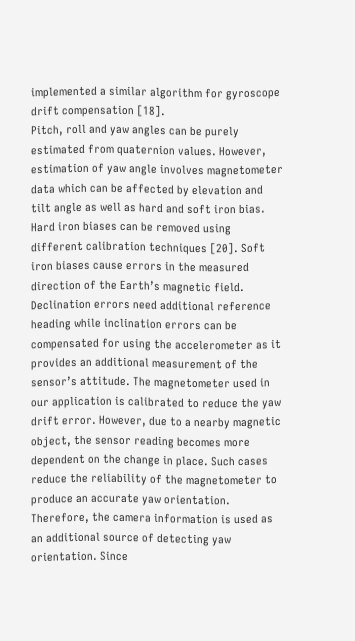implemented a similar algorithm for gyroscope drift compensation [18].
Pitch, roll and yaw angles can be purely estimated from quaternion values. However, estimation of yaw angle involves magnetometer data which can be affected by elevation and tilt angle as well as hard and soft iron bias. Hard iron biases can be removed using different calibration techniques [20]. Soft iron biases cause errors in the measured direction of the Earth’s magnetic field. Declination errors need additional reference heading while inclination errors can be compensated for using the accelerometer as it provides an additional measurement of the sensor’s attitude. The magnetometer used in our application is calibrated to reduce the yaw drift error. However, due to a nearby magnetic object, the sensor reading becomes more dependent on the change in place. Such cases reduce the reliability of the magnetometer to produce an accurate yaw orientation. Therefore, the camera information is used as an additional source of detecting yaw orientation. Since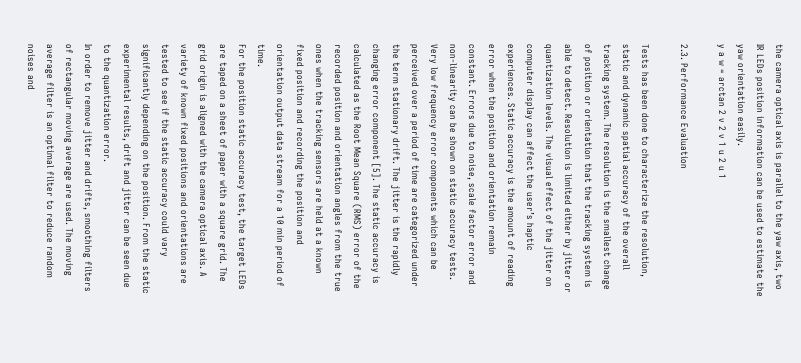the camera optical axis is parallel to the yaw axis, two IR LEDs position information can be used to estimate the yaw orientation easily.
y a w = arctan 2 v 2 v 1 u 2 u 1

2.3. Performance Evaluation

Tests has been done to characterize the resolution, static and dynamic spatial accuracy of the overall tracking system. The resolution is the smallest change of position or orientation that the tracking system is able to detect. Resolution is limited either by jitter or quantization levels. The visual effect of the jitter on computer display can affect the user’s haptic experiences. Static accuracy is the amount of reading error when the position and orientation remain constant. Errors due to noise, scale factor error and non-linearity can be shown on static accuracy tests. Very low frequency error components which can be perceived over a period of time are categorized under the term stationary drift. The jitter is the rapidly changing error component [5]. The static accuracy is calculated as the Root Mean Square (RMS) error of the recorded position and orientation angles from the true ones when the tracking sensors are held at a known fixed position and recording the position and orientation output data stream for a 10 min period of time.
For the position static accuracy test, the target LEDs are taped on a sheet of paper with a square grid. The grid origin is aligned with the camera optical axis. A variety of known fixed positions and orientations are tested to see if the static accuracy could vary significantly depending on the position. From the static experimental results, drift and jitter can be seen due to the quantization error.
In order to remove jitter and drifts, smoothing filters of rectangular moving average are used. The moving average filter is an optimal filter to reduce random noises and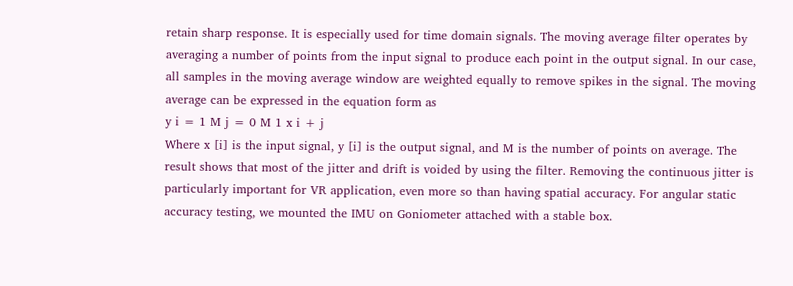retain sharp response. It is especially used for time domain signals. The moving average filter operates by averaging a number of points from the input signal to produce each point in the output signal. In our case, all samples in the moving average window are weighted equally to remove spikes in the signal. The moving average can be expressed in the equation form as
y i = 1 M j = 0 M 1 x i + j
Where x [i] is the input signal, y [i] is the output signal, and M is the number of points on average. The result shows that most of the jitter and drift is voided by using the filter. Removing the continuous jitter is particularly important for VR application, even more so than having spatial accuracy. For angular static accuracy testing, we mounted the IMU on Goniometer attached with a stable box.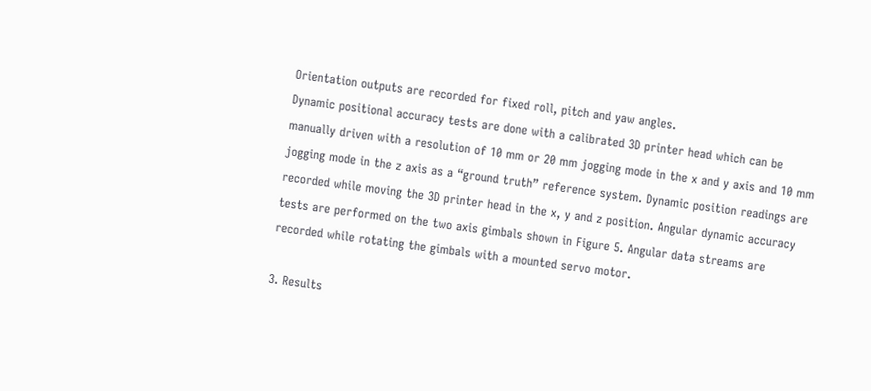Orientation outputs are recorded for fixed roll, pitch and yaw angles.
Dynamic positional accuracy tests are done with a calibrated 3D printer head which can be manually driven with a resolution of 10 mm or 20 mm jogging mode in the x and y axis and 10 mm jogging mode in the z axis as a “ground truth” reference system. Dynamic position readings are recorded while moving the 3D printer head in the x, y and z position. Angular dynamic accuracy tests are performed on the two axis gimbals shown in Figure 5. Angular data streams are recorded while rotating the gimbals with a mounted servo motor.

3. Results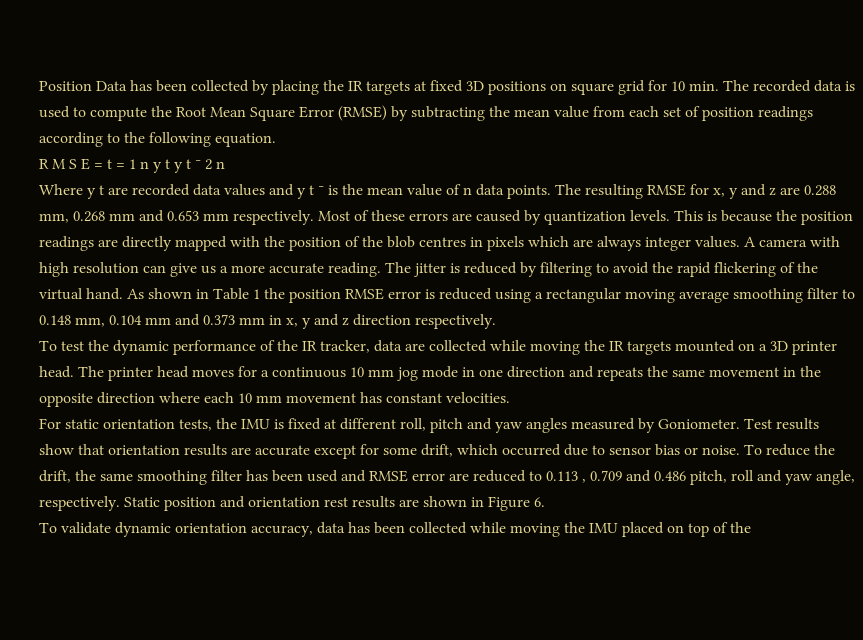Position Data has been collected by placing the IR targets at fixed 3D positions on square grid for 10 min. The recorded data is used to compute the Root Mean Square Error (RMSE) by subtracting the mean value from each set of position readings according to the following equation.
R M S E = t = 1 n y t y t ¯ 2 n
Where y t are recorded data values and y t ¯ is the mean value of n data points. The resulting RMSE for x, y and z are 0.288 mm, 0.268 mm and 0.653 mm respectively. Most of these errors are caused by quantization levels. This is because the position readings are directly mapped with the position of the blob centres in pixels which are always integer values. A camera with high resolution can give us a more accurate reading. The jitter is reduced by filtering to avoid the rapid flickering of the virtual hand. As shown in Table 1 the position RMSE error is reduced using a rectangular moving average smoothing filter to 0.148 mm, 0.104 mm and 0.373 mm in x, y and z direction respectively.
To test the dynamic performance of the IR tracker, data are collected while moving the IR targets mounted on a 3D printer head. The printer head moves for a continuous 10 mm jog mode in one direction and repeats the same movement in the opposite direction where each 10 mm movement has constant velocities.
For static orientation tests, the IMU is fixed at different roll, pitch and yaw angles measured by Goniometer. Test results show that orientation results are accurate except for some drift, which occurred due to sensor bias or noise. To reduce the drift, the same smoothing filter has been used and RMSE error are reduced to 0.113 , 0.709 and 0.486 pitch, roll and yaw angle, respectively. Static position and orientation rest results are shown in Figure 6.
To validate dynamic orientation accuracy, data has been collected while moving the IMU placed on top of the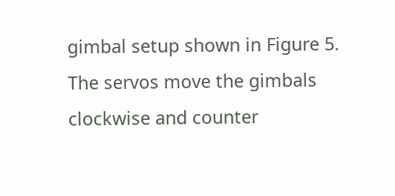gimbal setup shown in Figure 5. The servos move the gimbals clockwise and counter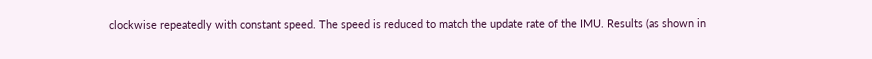clockwise repeatedly with constant speed. The speed is reduced to match the update rate of the IMU. Results (as shown in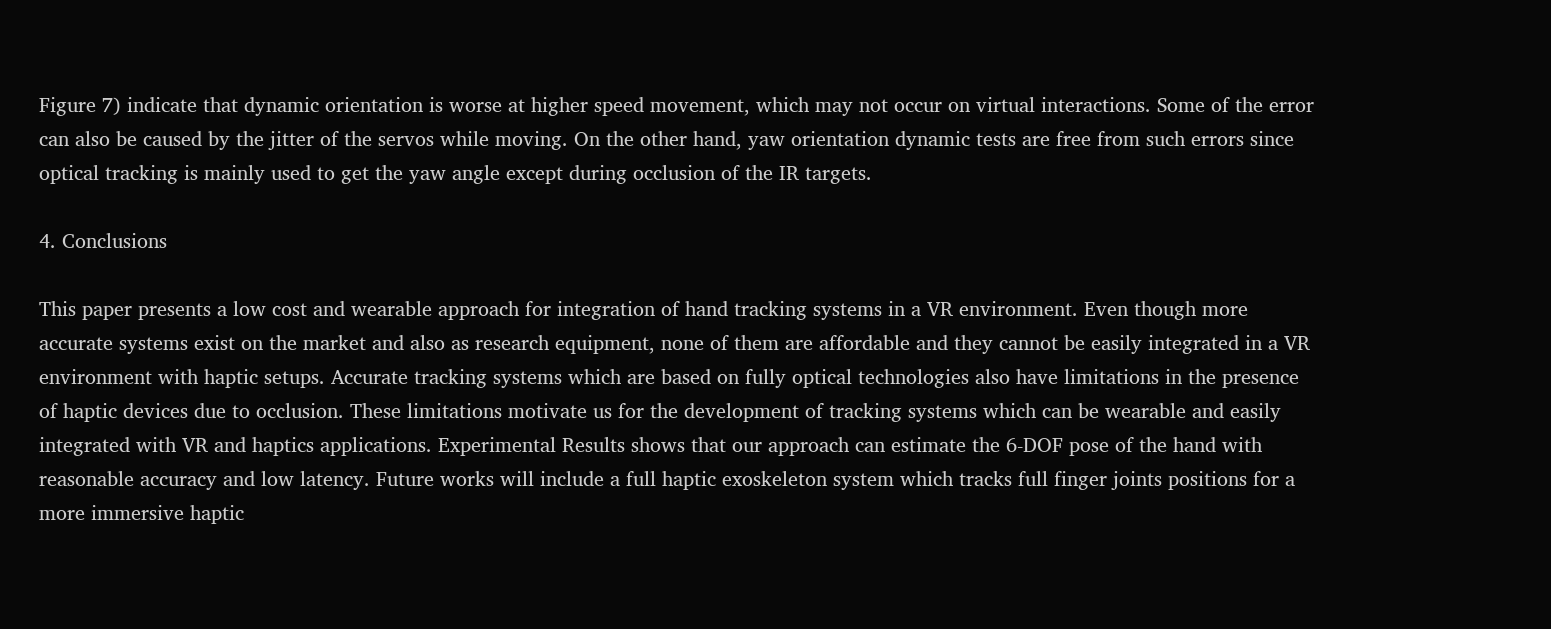Figure 7) indicate that dynamic orientation is worse at higher speed movement, which may not occur on virtual interactions. Some of the error can also be caused by the jitter of the servos while moving. On the other hand, yaw orientation dynamic tests are free from such errors since optical tracking is mainly used to get the yaw angle except during occlusion of the IR targets.

4. Conclusions

This paper presents a low cost and wearable approach for integration of hand tracking systems in a VR environment. Even though more accurate systems exist on the market and also as research equipment, none of them are affordable and they cannot be easily integrated in a VR environment with haptic setups. Accurate tracking systems which are based on fully optical technologies also have limitations in the presence of haptic devices due to occlusion. These limitations motivate us for the development of tracking systems which can be wearable and easily integrated with VR and haptics applications. Experimental Results shows that our approach can estimate the 6-DOF pose of the hand with reasonable accuracy and low latency. Future works will include a full haptic exoskeleton system which tracks full finger joints positions for a more immersive haptic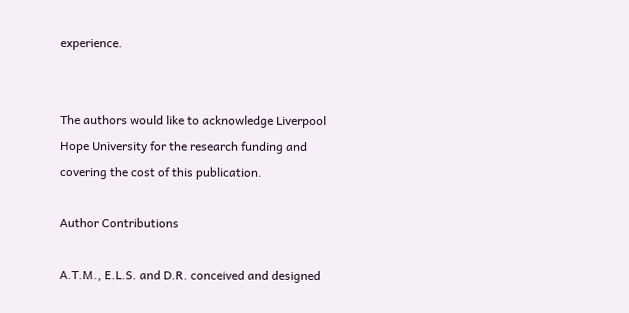experience.


The authors would like to acknowledge Liverpool Hope University for the research funding and covering the cost of this publication.

Author Contributions

A.T.M., E.L.S. and D.R. conceived and designed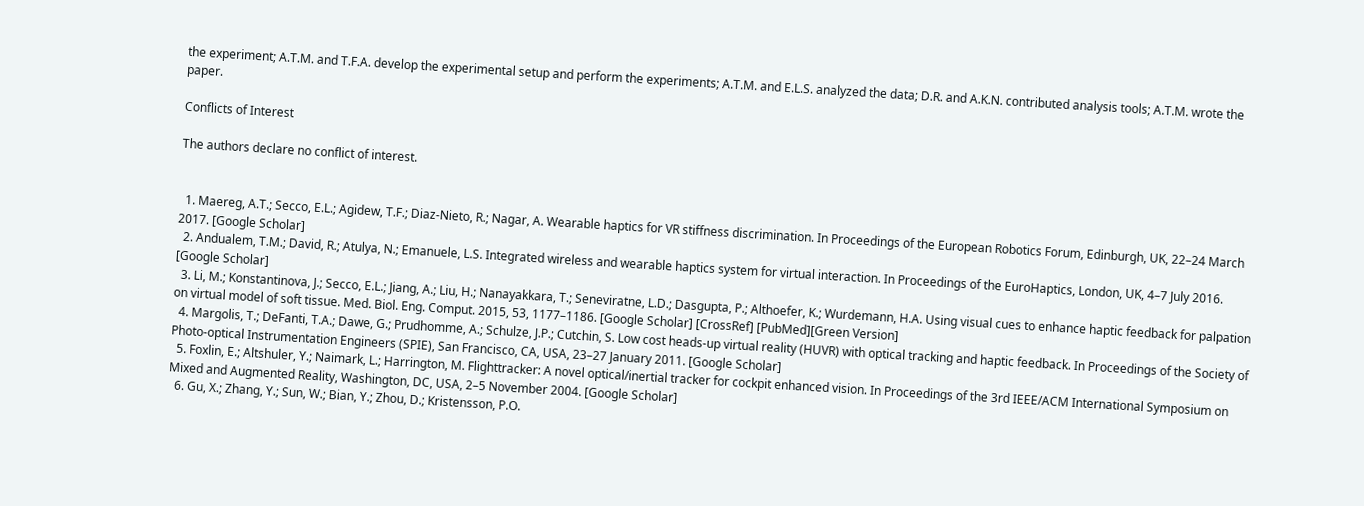the experiment; A.T.M. and T.F.A. develop the experimental setup and perform the experiments; A.T.M. and E.L.S. analyzed the data; D.R. and A.K.N. contributed analysis tools; A.T.M. wrote the paper.

Conflicts of Interest

The authors declare no conflict of interest.


  1. Maereg, A.T.; Secco, E.L.; Agidew, T.F.; Diaz-Nieto, R.; Nagar, A. Wearable haptics for VR stiffness discrimination. In Proceedings of the European Robotics Forum, Edinburgh, UK, 22–24 March 2017. [Google Scholar]
  2. Andualem, T.M.; David, R.; Atulya, N.; Emanuele, L.S. Integrated wireless and wearable haptics system for virtual interaction. In Proceedings of the EuroHaptics, London, UK, 4–7 July 2016. [Google Scholar]
  3. Li, M.; Konstantinova, J.; Secco, E.L.; Jiang, A.; Liu, H.; Nanayakkara, T.; Seneviratne, L.D.; Dasgupta, P.; Althoefer, K.; Wurdemann, H.A. Using visual cues to enhance haptic feedback for palpation on virtual model of soft tissue. Med. Biol. Eng. Comput. 2015, 53, 1177–1186. [Google Scholar] [CrossRef] [PubMed][Green Version]
  4. Margolis, T.; DeFanti, T.A.; Dawe, G.; Prudhomme, A.; Schulze, J.P.; Cutchin, S. Low cost heads-up virtual reality (HUVR) with optical tracking and haptic feedback. In Proceedings of the Society of Photo-optical Instrumentation Engineers (SPIE), San Francisco, CA, USA, 23–27 January 2011. [Google Scholar]
  5. Foxlin, E.; Altshuler, Y.; Naimark, L.; Harrington, M. Flighttracker: A novel optical/inertial tracker for cockpit enhanced vision. In Proceedings of the 3rd IEEE/ACM International Symposium on Mixed and Augmented Reality, Washington, DC, USA, 2–5 November 2004. [Google Scholar]
  6. Gu, X.; Zhang, Y.; Sun, W.; Bian, Y.; Zhou, D.; Kristensson, P.O.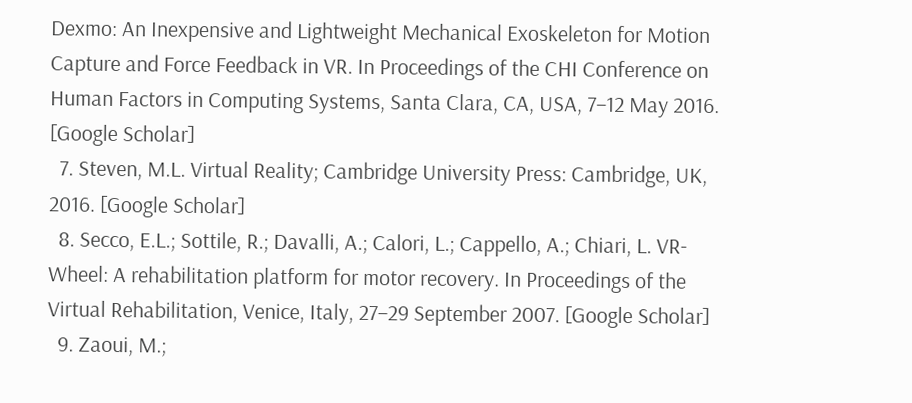Dexmo: An Inexpensive and Lightweight Mechanical Exoskeleton for Motion Capture and Force Feedback in VR. In Proceedings of the CHI Conference on Human Factors in Computing Systems, Santa Clara, CA, USA, 7–12 May 2016. [Google Scholar]
  7. Steven, M.L. Virtual Reality; Cambridge University Press: Cambridge, UK, 2016. [Google Scholar]
  8. Secco, E.L.; Sottile, R.; Davalli, A.; Calori, L.; Cappello, A.; Chiari, L. VR-Wheel: A rehabilitation platform for motor recovery. In Proceedings of the Virtual Rehabilitation, Venice, Italy, 27–29 September 2007. [Google Scholar]
  9. Zaoui, M.;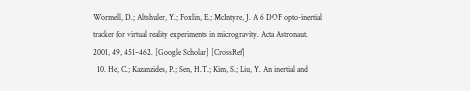Wormell, D.; Altshuler, Y.; Foxlin, E.; McIntyre, J. A 6 DOF opto-inertial tracker for virtual reality experiments in microgravity. Acta Astronaut. 2001, 49, 451–462. [Google Scholar] [CrossRef]
  10. He, C.; Kazanzides, P.; Sen, H.T.; Kim, S.; Liu, Y. An inertial and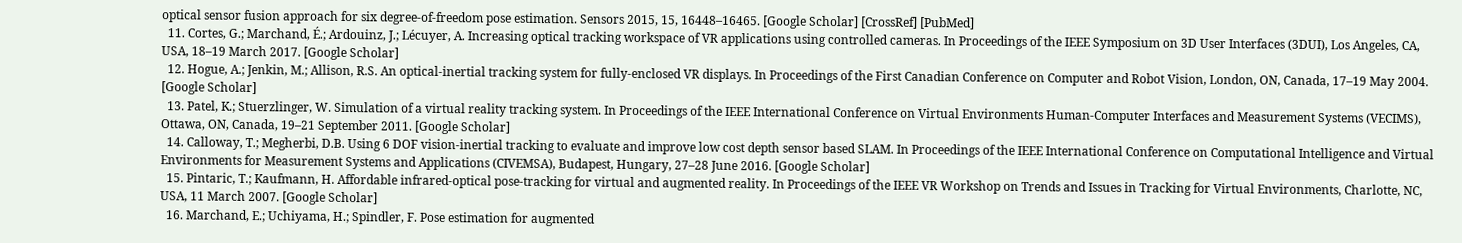optical sensor fusion approach for six degree-of-freedom pose estimation. Sensors 2015, 15, 16448–16465. [Google Scholar] [CrossRef] [PubMed]
  11. Cortes, G.; Marchand, É.; Ardouinz, J.; Lécuyer, A. Increasing optical tracking workspace of VR applications using controlled cameras. In Proceedings of the IEEE Symposium on 3D User Interfaces (3DUI), Los Angeles, CA, USA, 18–19 March 2017. [Google Scholar]
  12. Hogue, A.; Jenkin, M.; Allison, R.S. An optical-inertial tracking system for fully-enclosed VR displays. In Proceedings of the First Canadian Conference on Computer and Robot Vision, London, ON, Canada, 17–19 May 2004. [Google Scholar]
  13. Patel, K.; Stuerzlinger, W. Simulation of a virtual reality tracking system. In Proceedings of the IEEE International Conference on Virtual Environments Human-Computer Interfaces and Measurement Systems (VECIMS), Ottawa, ON, Canada, 19–21 September 2011. [Google Scholar]
  14. Calloway, T.; Megherbi, D.B. Using 6 DOF vision-inertial tracking to evaluate and improve low cost depth sensor based SLAM. In Proceedings of the IEEE International Conference on Computational Intelligence and Virtual Environments for Measurement Systems and Applications (CIVEMSA), Budapest, Hungary, 27–28 June 2016. [Google Scholar]
  15. Pintaric, T.; Kaufmann, H. Affordable infrared-optical pose-tracking for virtual and augmented reality. In Proceedings of the IEEE VR Workshop on Trends and Issues in Tracking for Virtual Environments, Charlotte, NC, USA, 11 March 2007. [Google Scholar]
  16. Marchand, E.; Uchiyama, H.; Spindler, F. Pose estimation for augmented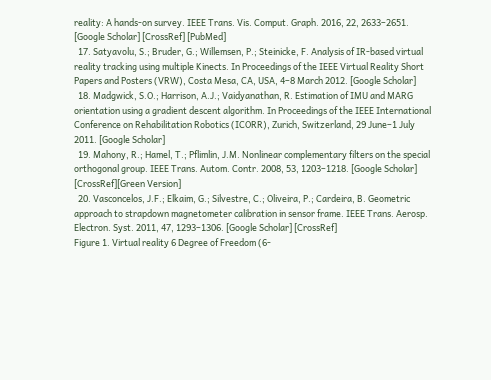reality: A hands-on survey. IEEE Trans. Vis. Comput. Graph. 2016, 22, 2633–2651. [Google Scholar] [CrossRef] [PubMed]
  17. Satyavolu, S.; Bruder, G.; Willemsen, P.; Steinicke, F. Analysis of IR-based virtual reality tracking using multiple Kinects. In Proceedings of the IEEE Virtual Reality Short Papers and Posters (VRW), Costa Mesa, CA, USA, 4–8 March 2012. [Google Scholar]
  18. Madgwick, S.O.; Harrison, A.J.; Vaidyanathan, R. Estimation of IMU and MARG orientation using a gradient descent algorithm. In Proceedings of the IEEE International Conference on Rehabilitation Robotics (ICORR), Zurich, Switzerland, 29 June–1 July 2011. [Google Scholar]
  19. Mahony, R.; Hamel, T.; Pflimlin, J.M. Nonlinear complementary filters on the special orthogonal group. IEEE Trans. Autom. Contr. 2008, 53, 1203–1218. [Google Scholar] [CrossRef][Green Version]
  20. Vasconcelos, J.F.; Elkaim, G.; Silvestre, C.; Oliveira, P.; Cardeira, B. Geometric approach to strapdown magnetometer calibration in sensor frame. IEEE Trans. Aerosp. Electron. Syst. 2011, 47, 1293–1306. [Google Scholar] [CrossRef]
Figure 1. Virtual reality 6 Degree of Freedom (6-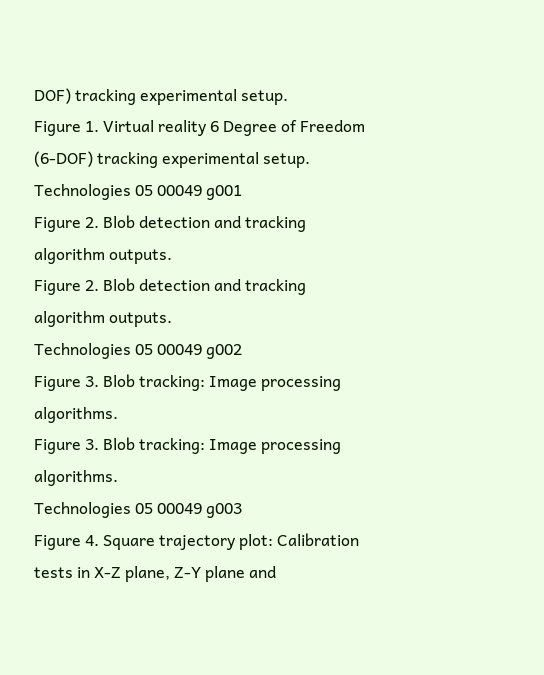DOF) tracking experimental setup.
Figure 1. Virtual reality 6 Degree of Freedom (6-DOF) tracking experimental setup.
Technologies 05 00049 g001
Figure 2. Blob detection and tracking algorithm outputs.
Figure 2. Blob detection and tracking algorithm outputs.
Technologies 05 00049 g002
Figure 3. Blob tracking: Image processing algorithms.
Figure 3. Blob tracking: Image processing algorithms.
Technologies 05 00049 g003
Figure 4. Square trajectory plot: Calibration tests in X-Z plane, Z-Y plane and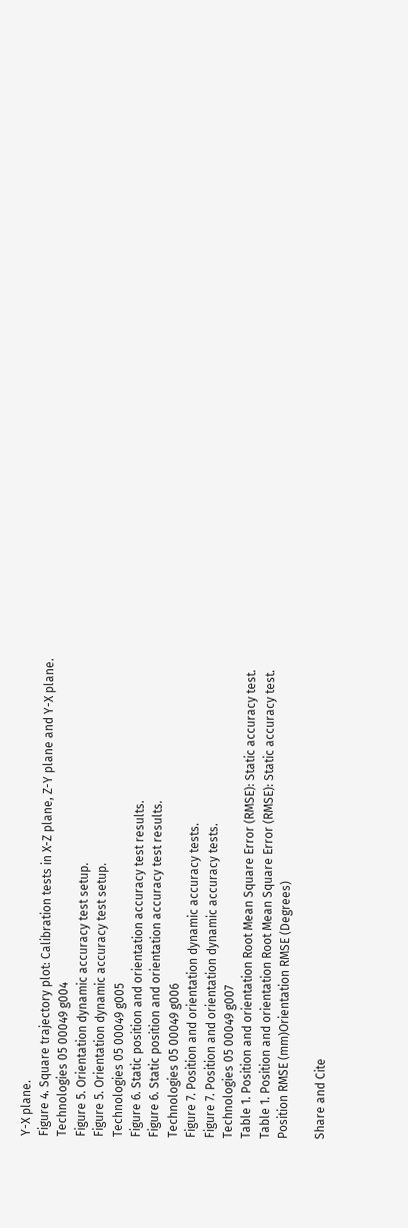Y-X plane.
Figure 4. Square trajectory plot: Calibration tests in X-Z plane, Z-Y plane and Y-X plane.
Technologies 05 00049 g004
Figure 5. Orientation dynamic accuracy test setup.
Figure 5. Orientation dynamic accuracy test setup.
Technologies 05 00049 g005
Figure 6. Static position and orientation accuracy test results.
Figure 6. Static position and orientation accuracy test results.
Technologies 05 00049 g006
Figure 7. Position and orientation dynamic accuracy tests.
Figure 7. Position and orientation dynamic accuracy tests.
Technologies 05 00049 g007
Table 1. Position and orientation Root Mean Square Error (RMSE): Static accuracy test.
Table 1. Position and orientation Root Mean Square Error (RMSE): Static accuracy test.
Position RMSE (mm)Orientation RMSE (Degrees)

Share and Cite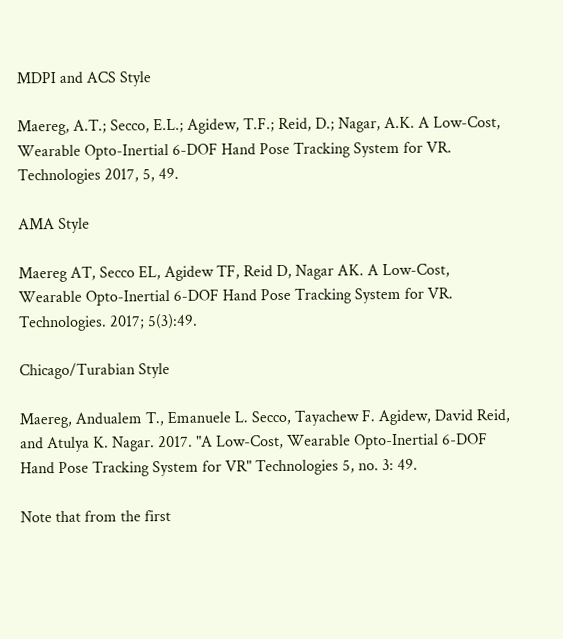MDPI and ACS Style

Maereg, A.T.; Secco, E.L.; Agidew, T.F.; Reid, D.; Nagar, A.K. A Low-Cost, Wearable Opto-Inertial 6-DOF Hand Pose Tracking System for VR. Technologies 2017, 5, 49.

AMA Style

Maereg AT, Secco EL, Agidew TF, Reid D, Nagar AK. A Low-Cost, Wearable Opto-Inertial 6-DOF Hand Pose Tracking System for VR. Technologies. 2017; 5(3):49.

Chicago/Turabian Style

Maereg, Andualem T., Emanuele L. Secco, Tayachew F. Agidew, David Reid, and Atulya K. Nagar. 2017. "A Low-Cost, Wearable Opto-Inertial 6-DOF Hand Pose Tracking System for VR" Technologies 5, no. 3: 49.

Note that from the first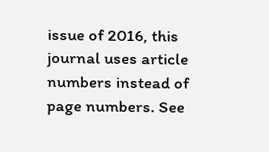issue of 2016, this journal uses article numbers instead of page numbers. See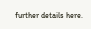further details here.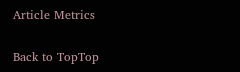Article Metrics

Back to TopTop